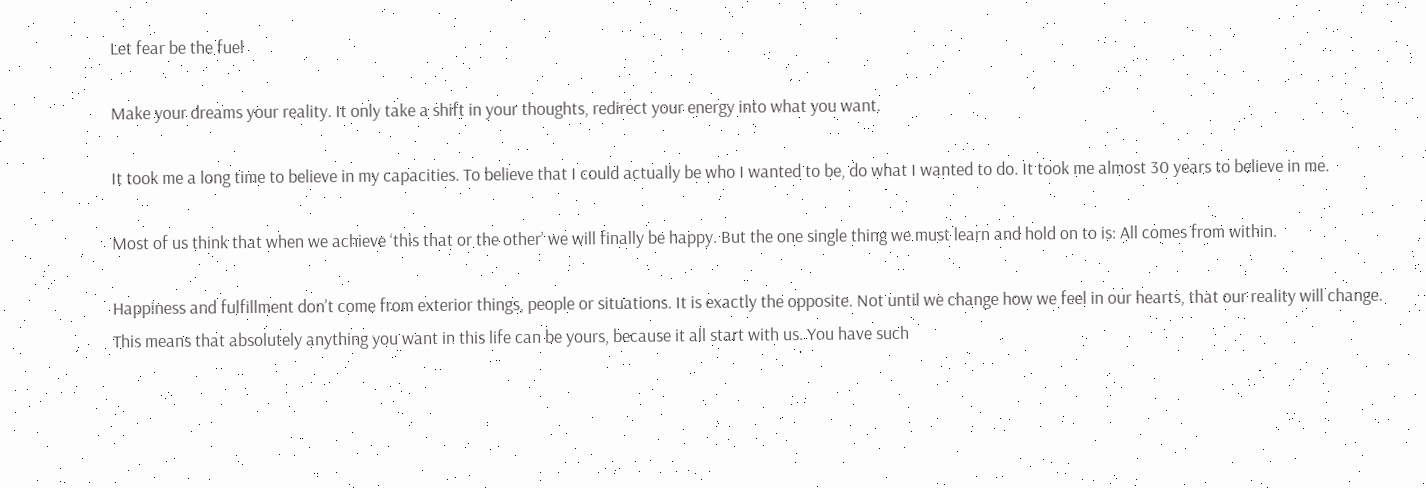Let fear be the fuel

Make your dreams your reality. It only take a shift in your thoughts, redirect your energy into what you want.

It took me a long time to believe in my capacities. To believe that I could actually be who I wanted to be, do what I wanted to do. It took me almost 30 years to believe in me.

Most of us think that when we achieve ‘this that or the other’ we will finally be happy. But the one single thing we must learn and hold on to is: All comes from within.

Happiness and fulfillment don’t come from exterior things, people or situations. It is exactly the opposite. Not until we change how we feel in our hearts, that our reality will change. This means that absolutely anything you want in this life can be yours, because it all start with us. You have such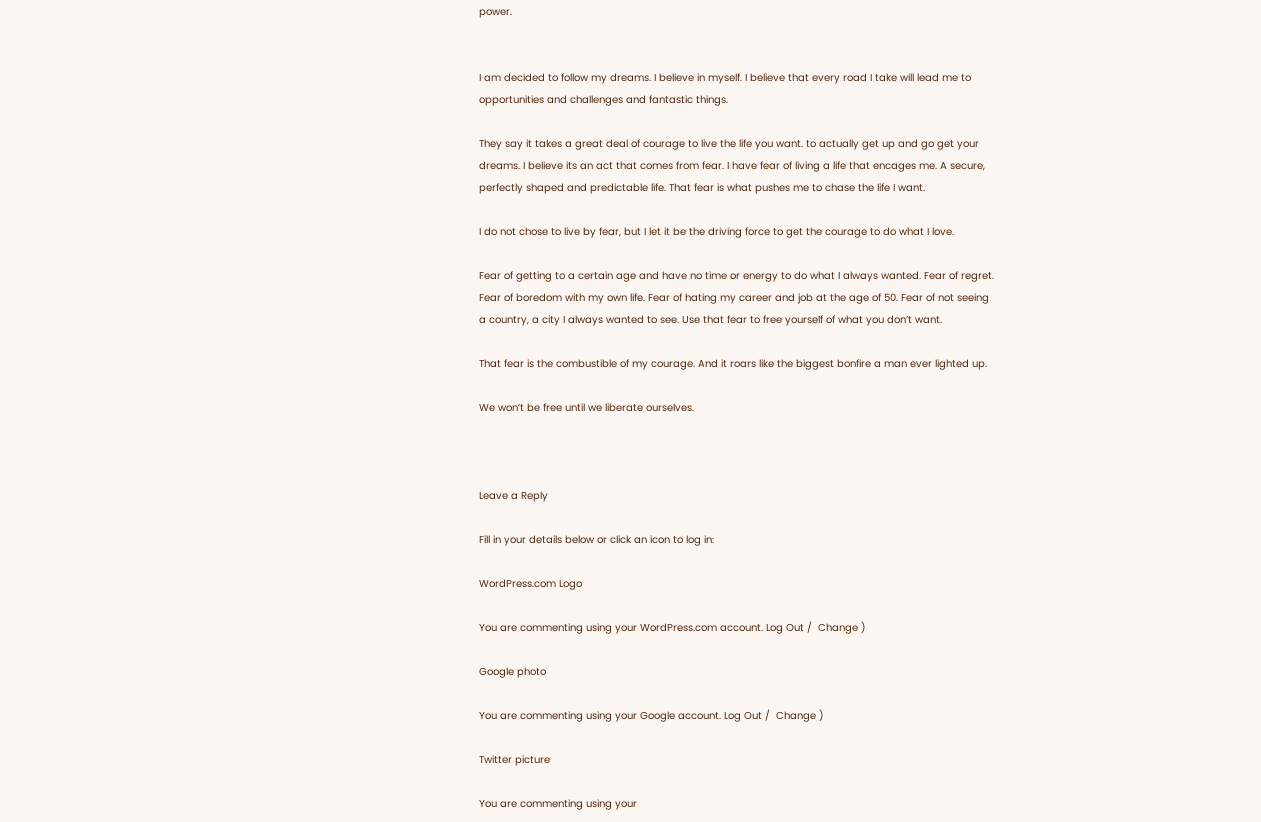power.


I am decided to follow my dreams. I believe in myself. I believe that every road I take will lead me to opportunities and challenges and fantastic things.

They say it takes a great deal of courage to live the life you want. to actually get up and go get your dreams. I believe its an act that comes from fear. I have fear of living a life that encages me. A secure, perfectly shaped and predictable life. That fear is what pushes me to chase the life I want.

I do not chose to live by fear, but I let it be the driving force to get the courage to do what I love.

Fear of getting to a certain age and have no time or energy to do what I always wanted. Fear of regret. Fear of boredom with my own life. Fear of hating my career and job at the age of 50. Fear of not seeing a country, a city I always wanted to see. Use that fear to free yourself of what you don’t want.

That fear is the combustible of my courage. And it roars like the biggest bonfire a man ever lighted up.

We won’t be free until we liberate ourselves.



Leave a Reply

Fill in your details below or click an icon to log in:

WordPress.com Logo

You are commenting using your WordPress.com account. Log Out /  Change )

Google photo

You are commenting using your Google account. Log Out /  Change )

Twitter picture

You are commenting using your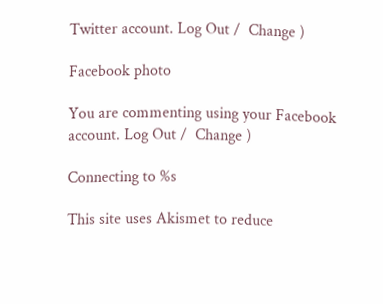Twitter account. Log Out /  Change )

Facebook photo

You are commenting using your Facebook account. Log Out /  Change )

Connecting to %s

This site uses Akismet to reduce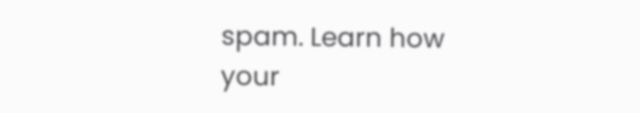spam. Learn how your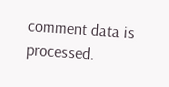comment data is processed.